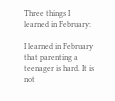Three things I learned in February:

I learned in February that parenting a teenager is hard. It is not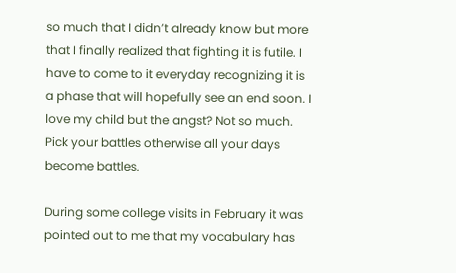so much that I didn’t already know but more that I finally realized that fighting it is futile. I have to come to it everyday recognizing it is a phase that will hopefully see an end soon. I love my child but the angst? Not so much. Pick your battles otherwise all your days become battles.

During some college visits in February it was pointed out to me that my vocabulary has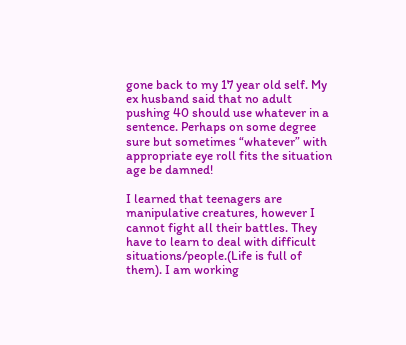gone back to my 17 year old self. My ex husband said that no adult pushing 40 should use whatever in a sentence. Perhaps on some degree sure but sometimes “whatever” with appropriate eye roll fits the situation age be damned!

I learned that teenagers are manipulative creatures, however I cannot fight all their battles. They have to learn to deal with difficult situations/people.(Life is full of them). I am working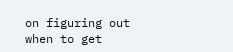on figuring out when to get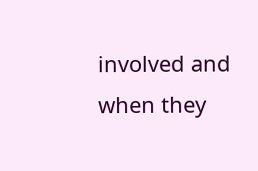involved and when they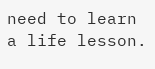need to learn a life lesson.